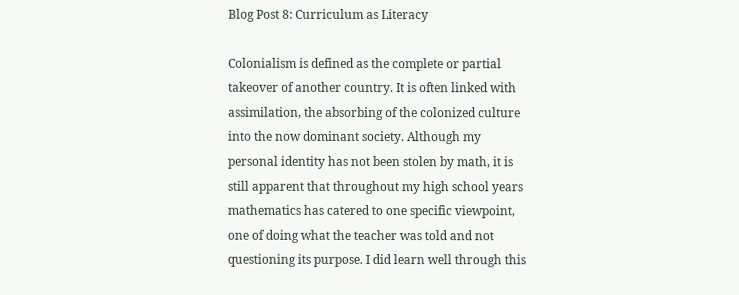Blog Post 8: Curriculum as Literacy

Colonialism is defined as the complete or partial takeover of another country. It is often linked with assimilation, the absorbing of the colonized culture into the now dominant society. Although my personal identity has not been stolen by math, it is still apparent that throughout my high school years mathematics has catered to one specific viewpoint, one of doing what the teacher was told and not questioning its purpose. I did learn well through this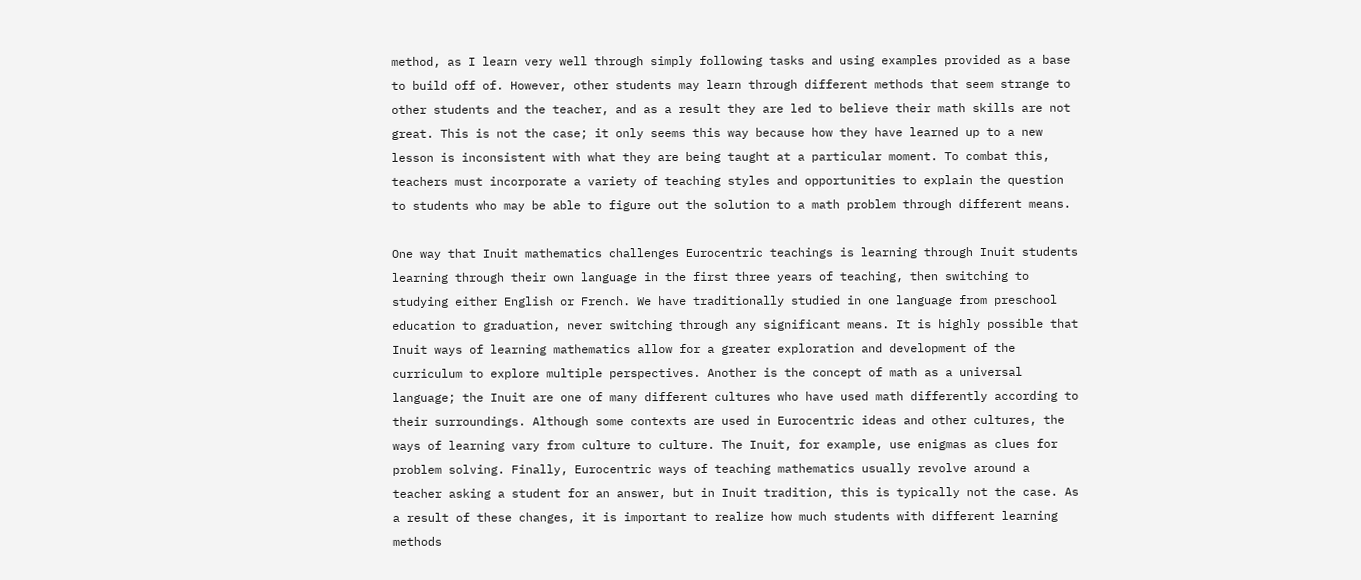method, as I learn very well through simply following tasks and using examples provided as a base to build off of. However, other students may learn through different methods that seem strange to other students and the teacher, and as a result they are led to believe their math skills are not great. This is not the case; it only seems this way because how they have learned up to a new lesson is inconsistent with what they are being taught at a particular moment. To combat this, teachers must incorporate a variety of teaching styles and opportunities to explain the question to students who may be able to figure out the solution to a math problem through different means.

One way that Inuit mathematics challenges Eurocentric teachings is learning through Inuit students learning through their own language in the first three years of teaching, then switching to studying either English or French. We have traditionally studied in one language from preschool education to graduation, never switching through any significant means. It is highly possible that Inuit ways of learning mathematics allow for a greater exploration and development of the curriculum to explore multiple perspectives. Another is the concept of math as a universal language; the Inuit are one of many different cultures who have used math differently according to their surroundings. Although some contexts are used in Eurocentric ideas and other cultures, the ways of learning vary from culture to culture. The Inuit, for example, use enigmas as clues for problem solving. Finally, Eurocentric ways of teaching mathematics usually revolve around a teacher asking a student for an answer, but in Inuit tradition, this is typically not the case. As a result of these changes, it is important to realize how much students with different learning methods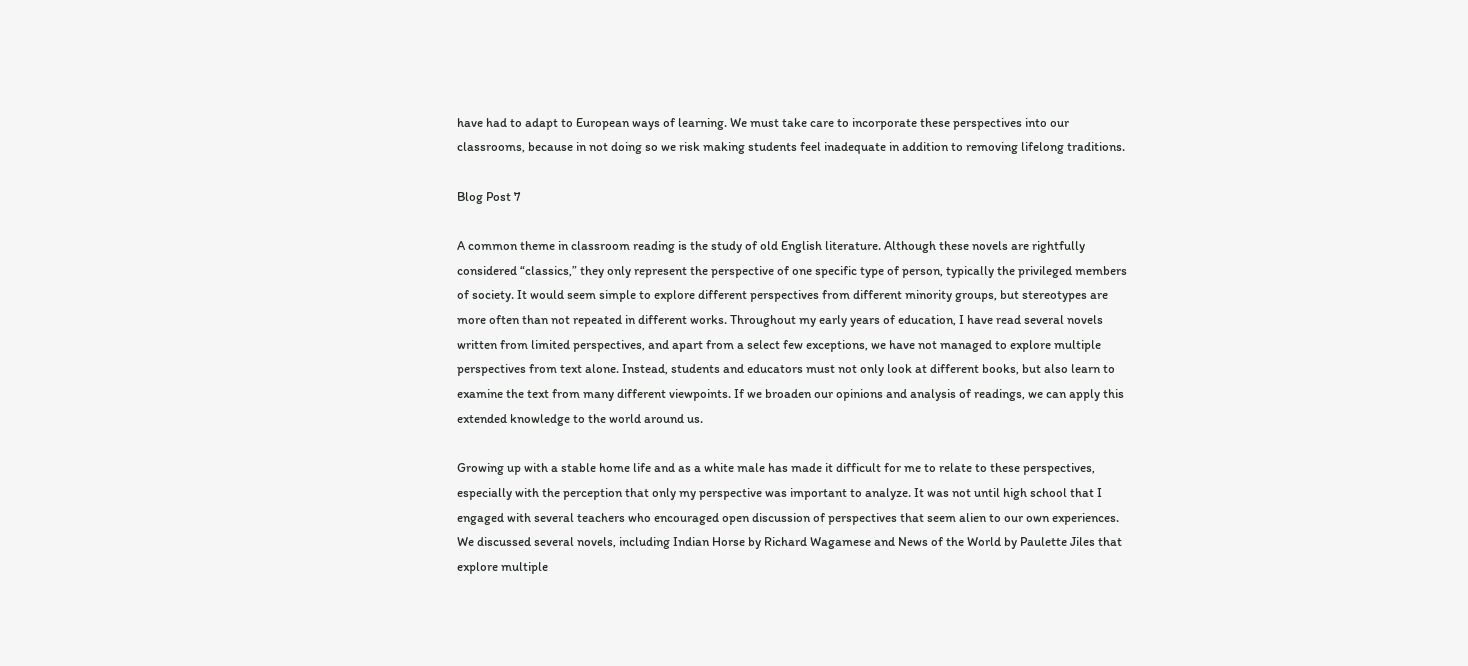have had to adapt to European ways of learning. We must take care to incorporate these perspectives into our classrooms, because in not doing so we risk making students feel inadequate in addition to removing lifelong traditions.

Blog Post 7

A common theme in classroom reading is the study of old English literature. Although these novels are rightfully considered “classics,” they only represent the perspective of one specific type of person, typically the privileged members of society. It would seem simple to explore different perspectives from different minority groups, but stereotypes are more often than not repeated in different works. Throughout my early years of education, I have read several novels written from limited perspectives, and apart from a select few exceptions, we have not managed to explore multiple perspectives from text alone. Instead, students and educators must not only look at different books, but also learn to examine the text from many different viewpoints. If we broaden our opinions and analysis of readings, we can apply this extended knowledge to the world around us.

Growing up with a stable home life and as a white male has made it difficult for me to relate to these perspectives, especially with the perception that only my perspective was important to analyze. It was not until high school that I engaged with several teachers who encouraged open discussion of perspectives that seem alien to our own experiences. We discussed several novels, including Indian Horse by Richard Wagamese and News of the World by Paulette Jiles that explore multiple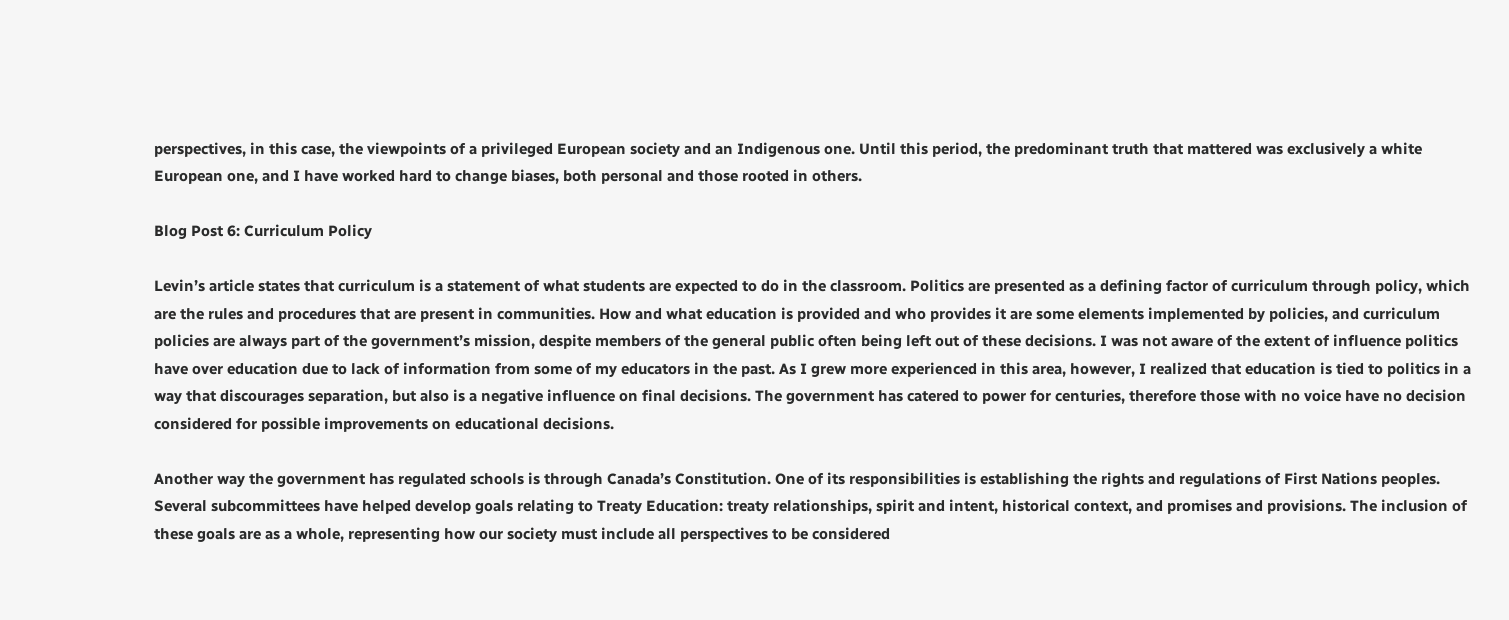perspectives, in this case, the viewpoints of a privileged European society and an Indigenous one. Until this period, the predominant truth that mattered was exclusively a white European one, and I have worked hard to change biases, both personal and those rooted in others.

Blog Post 6: Curriculum Policy

Levin’s article states that curriculum is a statement of what students are expected to do in the classroom. Politics are presented as a defining factor of curriculum through policy, which are the rules and procedures that are present in communities. How and what education is provided and who provides it are some elements implemented by policies, and curriculum policies are always part of the government’s mission, despite members of the general public often being left out of these decisions. I was not aware of the extent of influence politics have over education due to lack of information from some of my educators in the past. As I grew more experienced in this area, however, I realized that education is tied to politics in a way that discourages separation, but also is a negative influence on final decisions. The government has catered to power for centuries, therefore those with no voice have no decision considered for possible improvements on educational decisions.

Another way the government has regulated schools is through Canada’s Constitution. One of its responsibilities is establishing the rights and regulations of First Nations peoples. Several subcommittees have helped develop goals relating to Treaty Education: treaty relationships, spirit and intent, historical context, and promises and provisions. The inclusion of these goals are as a whole, representing how our society must include all perspectives to be considered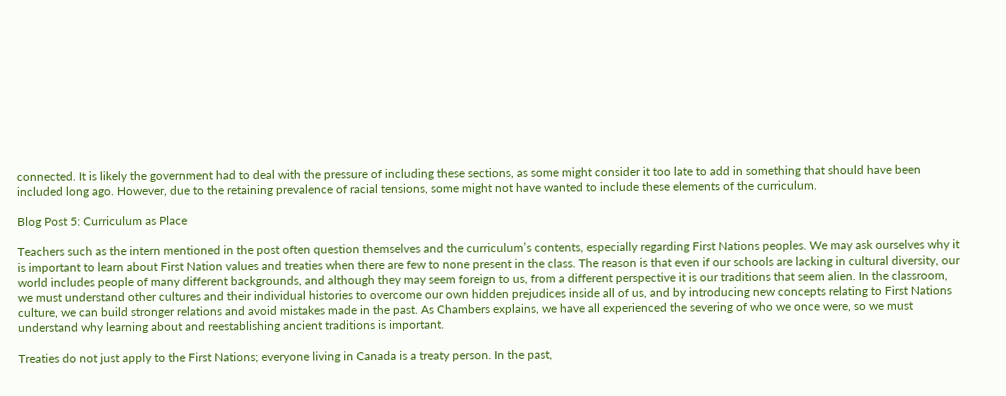connected. It is likely the government had to deal with the pressure of including these sections, as some might consider it too late to add in something that should have been included long ago. However, due to the retaining prevalence of racial tensions, some might not have wanted to include these elements of the curriculum.

Blog Post 5: Curriculum as Place

Teachers such as the intern mentioned in the post often question themselves and the curriculum’s contents, especially regarding First Nations peoples. We may ask ourselves why it is important to learn about First Nation values and treaties when there are few to none present in the class. The reason is that even if our schools are lacking in cultural diversity, our world includes people of many different backgrounds, and although they may seem foreign to us, from a different perspective it is our traditions that seem alien. In the classroom, we must understand other cultures and their individual histories to overcome our own hidden prejudices inside all of us, and by introducing new concepts relating to First Nations culture, we can build stronger relations and avoid mistakes made in the past. As Chambers explains, we have all experienced the severing of who we once were, so we must understand why learning about and reestablishing ancient traditions is important.

Treaties do not just apply to the First Nations; everyone living in Canada is a treaty person. In the past,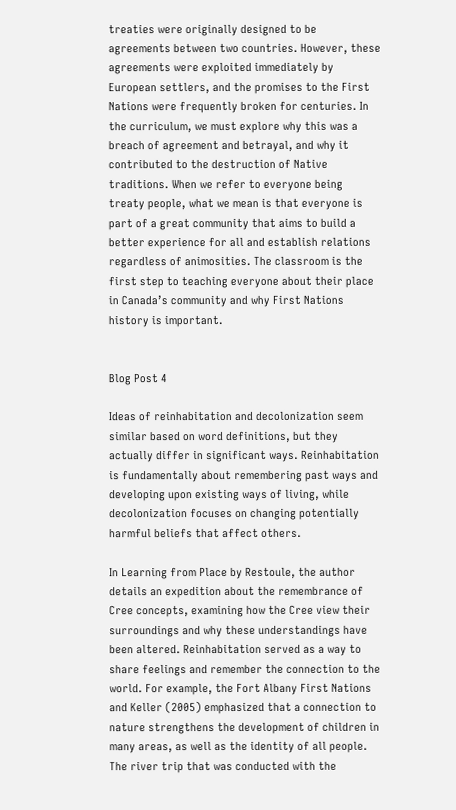treaties were originally designed to be agreements between two countries. However, these agreements were exploited immediately by European settlers, and the promises to the First Nations were frequently broken for centuries. In the curriculum, we must explore why this was a breach of agreement and betrayal, and why it contributed to the destruction of Native traditions. When we refer to everyone being treaty people, what we mean is that everyone is part of a great community that aims to build a better experience for all and establish relations regardless of animosities. The classroom is the first step to teaching everyone about their place in Canada’s community and why First Nations history is important.


Blog Post 4

Ideas of reinhabitation and decolonization seem similar based on word definitions, but they actually differ in significant ways. Reinhabitation is fundamentally about remembering past ways and developing upon existing ways of living, while decolonization focuses on changing potentially harmful beliefs that affect others.

In Learning from Place by Restoule, the author details an expedition about the remembrance of Cree concepts, examining how the Cree view their surroundings and why these understandings have been altered. Reinhabitation served as a way to share feelings and remember the connection to the world. For example, the Fort Albany First Nations and Keller (2005) emphasized that a connection to nature strengthens the development of children in many areas, as well as the identity of all people. The river trip that was conducted with the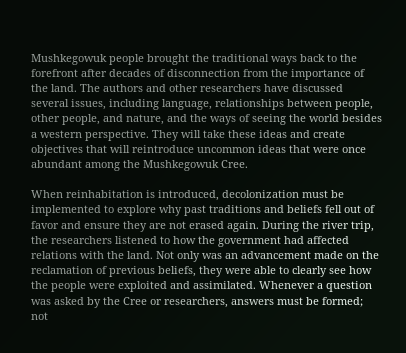Mushkegowuk people brought the traditional ways back to the forefront after decades of disconnection from the importance of the land. The authors and other researchers have discussed several issues, including language, relationships between people, other people, and nature, and the ways of seeing the world besides a western perspective. They will take these ideas and create objectives that will reintroduce uncommon ideas that were once abundant among the Mushkegowuk Cree.

When reinhabitation is introduced, decolonization must be implemented to explore why past traditions and beliefs fell out of favor and ensure they are not erased again. During the river trip, the researchers listened to how the government had affected relations with the land. Not only was an advancement made on the reclamation of previous beliefs, they were able to clearly see how the people were exploited and assimilated. Whenever a question was asked by the Cree or researchers, answers must be formed; not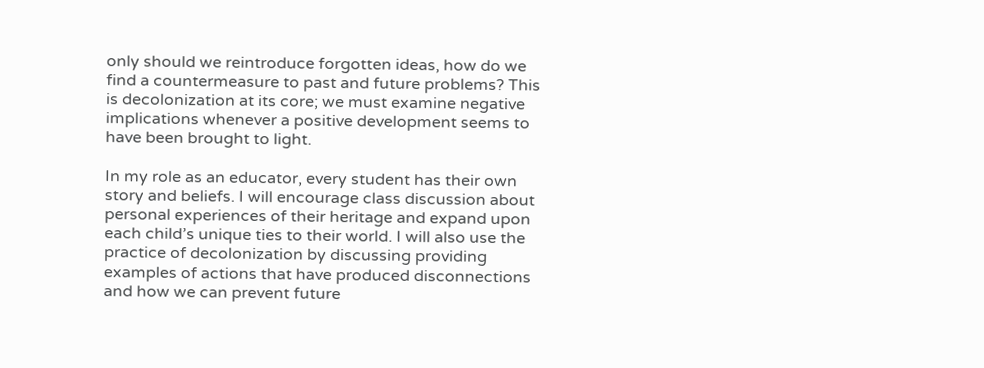only should we reintroduce forgotten ideas, how do we find a countermeasure to past and future problems? This is decolonization at its core; we must examine negative implications whenever a positive development seems to have been brought to light.

In my role as an educator, every student has their own story and beliefs. I will encourage class discussion about personal experiences of their heritage and expand upon each child’s unique ties to their world. I will also use the practice of decolonization by discussing providing examples of actions that have produced disconnections and how we can prevent future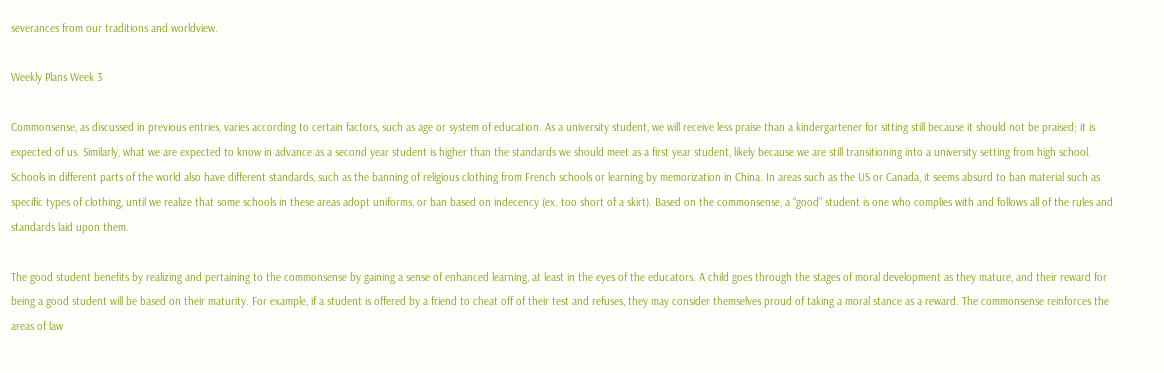severances from our traditions and worldview.

Weekly Plans Week 3

Commonsense, as discussed in previous entries, varies according to certain factors, such as age or system of education. As a university student, we will receive less praise than a kindergartener for sitting still because it should not be praised; it is expected of us. Similarly, what we are expected to know in advance as a second year student is higher than the standards we should meet as a first year student, likely because we are still transitioning into a university setting from high school. Schools in different parts of the world also have different standards, such as the banning of religious clothing from French schools or learning by memorization in China. In areas such as the US or Canada, it seems absurd to ban material such as specific types of clothing, until we realize that some schools in these areas adopt uniforms, or ban based on indecency (ex. too short of a skirt). Based on the commonsense, a “good” student is one who complies with and follows all of the rules and standards laid upon them.

The good student benefits by realizing and pertaining to the commonsense by gaining a sense of enhanced learning, at least in the eyes of the educators. A child goes through the stages of moral development as they mature, and their reward for being a good student will be based on their maturity. For example, if a student is offered by a friend to cheat off of their test and refuses, they may consider themselves proud of taking a moral stance as a reward. The commonsense reinforces the areas of law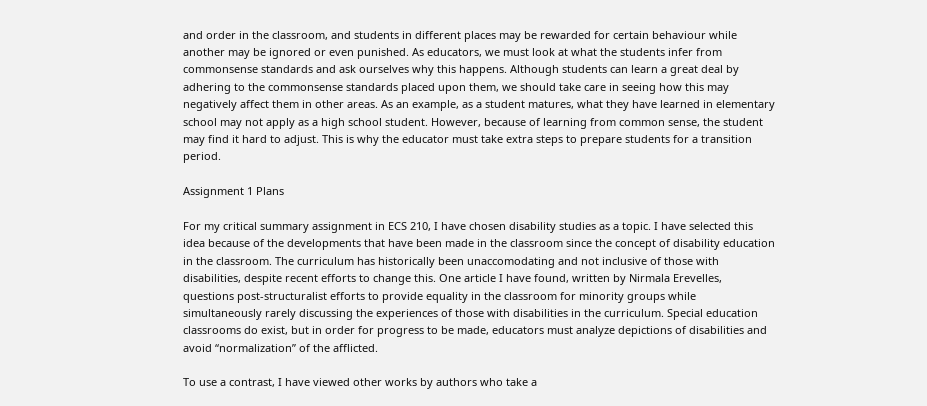and order in the classroom, and students in different places may be rewarded for certain behaviour while another may be ignored or even punished. As educators, we must look at what the students infer from commonsense standards and ask ourselves why this happens. Although students can learn a great deal by adhering to the commonsense standards placed upon them, we should take care in seeing how this may negatively affect them in other areas. As an example, as a student matures, what they have learned in elementary school may not apply as a high school student. However, because of learning from common sense, the student may find it hard to adjust. This is why the educator must take extra steps to prepare students for a transition period.

Assignment 1 Plans

For my critical summary assignment in ECS 210, I have chosen disability studies as a topic. I have selected this idea because of the developments that have been made in the classroom since the concept of disability education in the classroom. The curriculum has historically been unaccomodating and not inclusive of those with disabilities, despite recent efforts to change this. One article I have found, written by Nirmala Erevelles, questions post-structuralist efforts to provide equality in the classroom for minority groups while simultaneously rarely discussing the experiences of those with disabilities in the curriculum. Special education classrooms do exist, but in order for progress to be made, educators must analyze depictions of disabilities and avoid “normalization” of the afflicted.

To use a contrast, I have viewed other works by authors who take a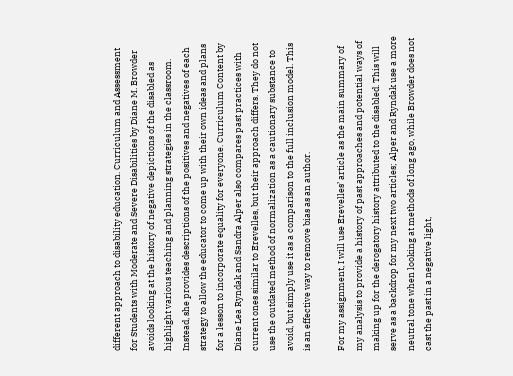different approach to disability education. Curriculum and Assessment for Students with Moderate and Severe Disabilities by Diane M. Browder avoids looking at the history of negative depictions of the disabled as highlight various teaching and planning strategies in the classroom. Instead, she provides descriptions of the positives and negatives of each strategy to allow the educator to come up with their own ideas and plans for a lesson to incorporate equality for everyone. Curriculum Content by Diane Lea Ryndak and Sandra Alper also compares past practices with current ones similar to Erevelles, but their approach differs. They do not use the outdated method of normalization as a cautionary substance to avoid, but simply use it as a comparison to the full inclusion model. This is an effective way to remove bias as an author.

For my assignment, I will use Erevelles’ article as the main summary of my analysis to provide a history of past approaches and potential ways of making up for the derogatory history attributed to the disabled. This will serve as a backdrop for my next two articles; Alper and Ryndak use a more neutral tone when looking at methods of long ago, while Browder does not cast the past in a negative light,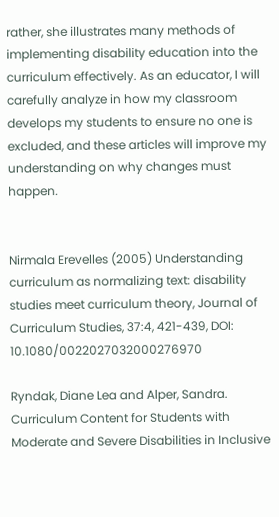rather, she illustrates many methods of implementing disability education into the curriculum effectively. As an educator, I will carefully analyze in how my classroom develops my students to ensure no one is excluded, and these articles will improve my understanding on why changes must happen.


Nirmala Erevelles (2005) Understanding curriculum as normalizing text: disability studies meet curriculum theory, Journal of Curriculum Studies, 37:4, 421-439, DOI: 10.1080/0022027032000276970

Ryndak, Diane Lea and Alper, Sandra. Curriculum Content for Students with Moderate and Severe Disabilities in Inclusive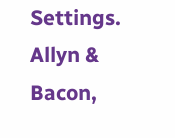Settings. Allyn & Bacon,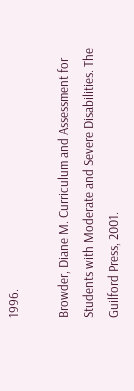1996.

Browder, Diane M. Curriculum and Assessment for Students with Moderate and Severe Disabilities. The Guilford Press, 2001.